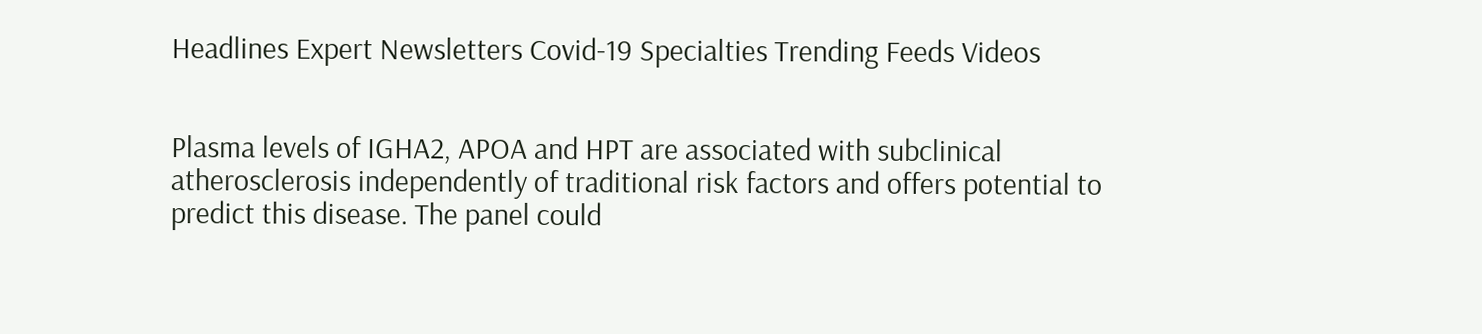Headlines Expert Newsletters Covid-19 Specialties Trending Feeds Videos


Plasma levels of IGHA2, APOA and HPT are associated with subclinical atherosclerosis independently of traditional risk factors and offers potential to predict this disease. The panel could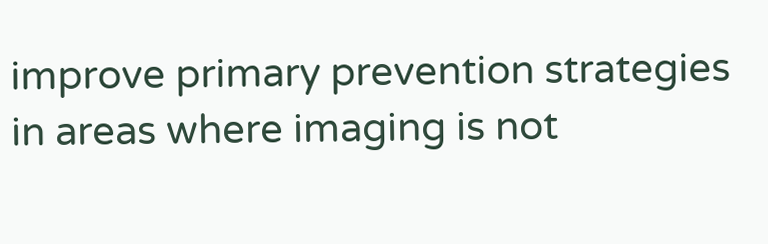improve primary prevention strategies in areas where imaging is not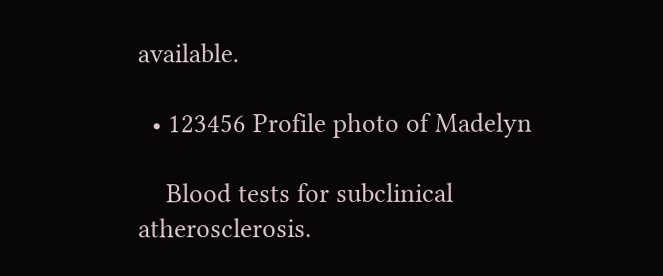available.

  • 123456 Profile photo of Madelyn

    Blood tests for subclinical atherosclerosis.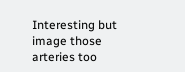Interesting but image those arteries too